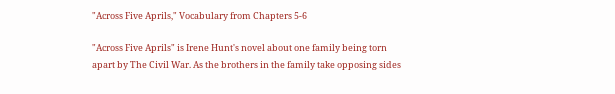"Across Five Aprils," Vocabulary from Chapters 5-6

"Across Five Aprils" is Irene Hunt's novel about one family being torn apart by The Civil War. As the brothers in the family take opposing sides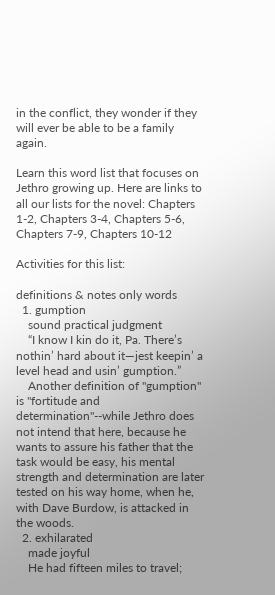in the conflict, they wonder if they will ever be able to be a family again.

Learn this word list that focuses on Jethro growing up. Here are links to all our lists for the novel: Chapters 1-2, Chapters 3-4, Chapters 5-6, Chapters 7-9, Chapters 10-12

Activities for this list:

definitions & notes only words
  1. gumption
    sound practical judgment
    “I know I kin do it, Pa. There’s nothin’ hard about it—jest keepin’ a level head and usin’ gumption.”
    Another definition of "gumption" is "fortitude and determination"--while Jethro does not intend that here, because he wants to assure his father that the task would be easy, his mental strength and determination are later tested on his way home, when he, with Dave Burdow, is attacked in the woods.
  2. exhilarated
    made joyful
    He had fifteen miles to travel;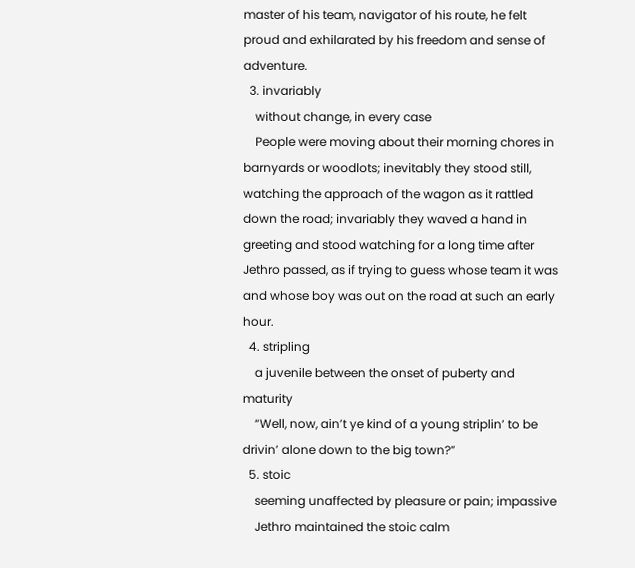master of his team, navigator of his route, he felt proud and exhilarated by his freedom and sense of adventure.
  3. invariably
    without change, in every case
    People were moving about their morning chores in barnyards or woodlots; inevitably they stood still, watching the approach of the wagon as it rattled down the road; invariably they waved a hand in greeting and stood watching for a long time after Jethro passed, as if trying to guess whose team it was and whose boy was out on the road at such an early hour.
  4. stripling
    a juvenile between the onset of puberty and maturity
    “Well, now, ain’t ye kind of a young striplin’ to be drivin’ alone down to the big town?”
  5. stoic
    seeming unaffected by pleasure or pain; impassive
    Jethro maintained the stoic calm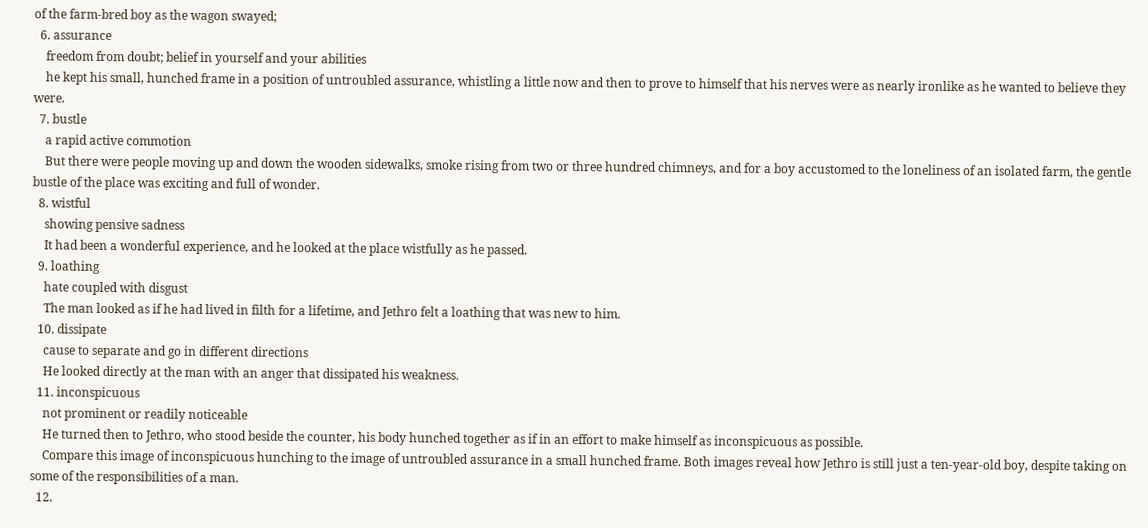of the farm-bred boy as the wagon swayed;
  6. assurance
    freedom from doubt; belief in yourself and your abilities
    he kept his small, hunched frame in a position of untroubled assurance, whistling a little now and then to prove to himself that his nerves were as nearly ironlike as he wanted to believe they were.
  7. bustle
    a rapid active commotion
    But there were people moving up and down the wooden sidewalks, smoke rising from two or three hundred chimneys, and for a boy accustomed to the loneliness of an isolated farm, the gentle bustle of the place was exciting and full of wonder.
  8. wistful
    showing pensive sadness
    It had been a wonderful experience, and he looked at the place wistfully as he passed.
  9. loathing
    hate coupled with disgust
    The man looked as if he had lived in filth for a lifetime, and Jethro felt a loathing that was new to him.
  10. dissipate
    cause to separate and go in different directions
    He looked directly at the man with an anger that dissipated his weakness.
  11. inconspicuous
    not prominent or readily noticeable
    He turned then to Jethro, who stood beside the counter, his body hunched together as if in an effort to make himself as inconspicuous as possible.
    Compare this image of inconspicuous hunching to the image of untroubled assurance in a small hunched frame. Both images reveal how Jethro is still just a ten-year-old boy, despite taking on some of the responsibilities of a man.
  12.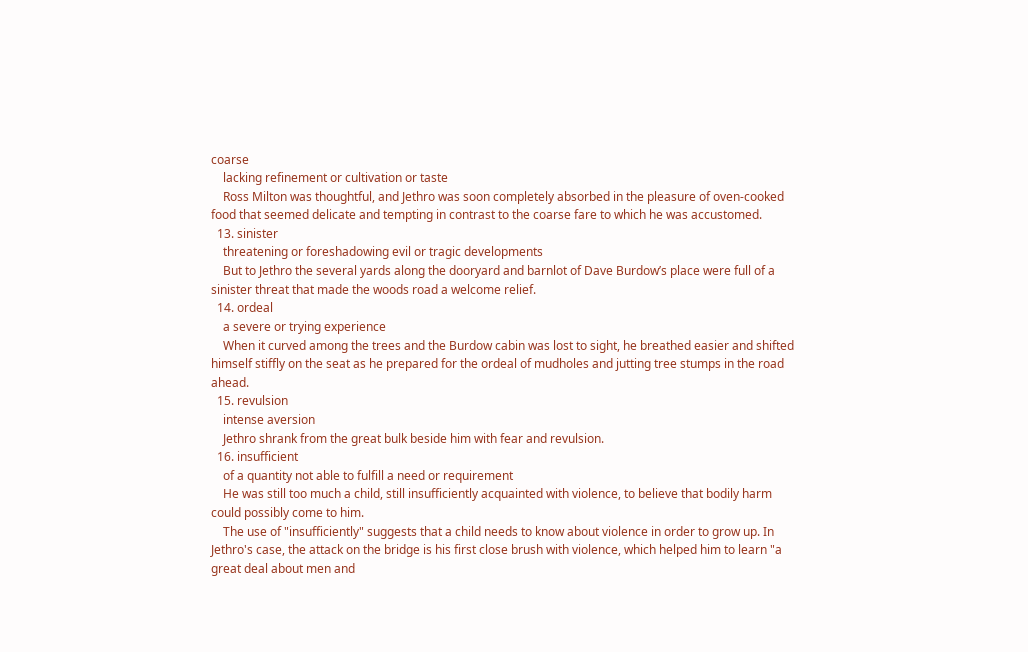coarse
    lacking refinement or cultivation or taste
    Ross Milton was thoughtful, and Jethro was soon completely absorbed in the pleasure of oven-cooked food that seemed delicate and tempting in contrast to the coarse fare to which he was accustomed.
  13. sinister
    threatening or foreshadowing evil or tragic developments
    But to Jethro the several yards along the dooryard and barnlot of Dave Burdow’s place were full of a sinister threat that made the woods road a welcome relief.
  14. ordeal
    a severe or trying experience
    When it curved among the trees and the Burdow cabin was lost to sight, he breathed easier and shifted himself stiffly on the seat as he prepared for the ordeal of mudholes and jutting tree stumps in the road ahead.
  15. revulsion
    intense aversion
    Jethro shrank from the great bulk beside him with fear and revulsion.
  16. insufficient
    of a quantity not able to fulfill a need or requirement
    He was still too much a child, still insufficiently acquainted with violence, to believe that bodily harm could possibly come to him.
    The use of "insufficiently" suggests that a child needs to know about violence in order to grow up. In Jethro's case, the attack on the bridge is his first close brush with violence, which helped him to learn "a great deal about men and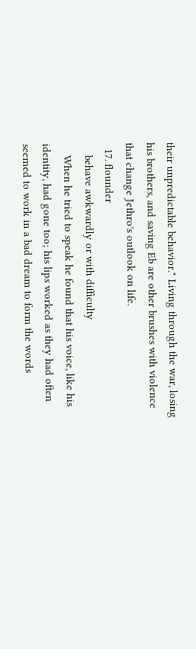their unpredictable behavior." Living through the war, losing his brothers, and saving Eb are other brushes with violence that change Jethro's outlook on life.
  17. flounder
    behave awkwardly or with difficulty
    When he tried to speak he found that his voice, like his identity, had gone too; his lips worked as they had often seemed to work in a bad dream to form the words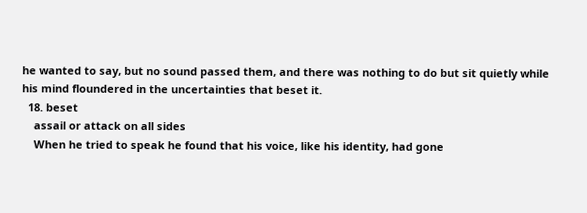he wanted to say, but no sound passed them, and there was nothing to do but sit quietly while his mind floundered in the uncertainties that beset it.
  18. beset
    assail or attack on all sides
    When he tried to speak he found that his voice, like his identity, had gone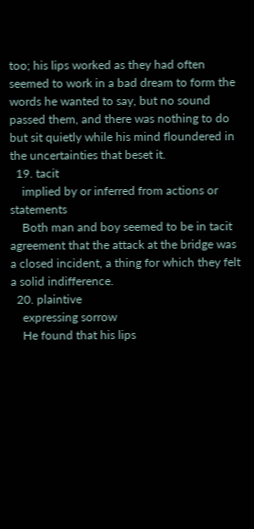too; his lips worked as they had often seemed to work in a bad dream to form the words he wanted to say, but no sound passed them, and there was nothing to do but sit quietly while his mind floundered in the uncertainties that beset it.
  19. tacit
    implied by or inferred from actions or statements
    Both man and boy seemed to be in tacit agreement that the attack at the bridge was a closed incident, a thing for which they felt a solid indifference.
  20. plaintive
    expressing sorrow
    He found that his lips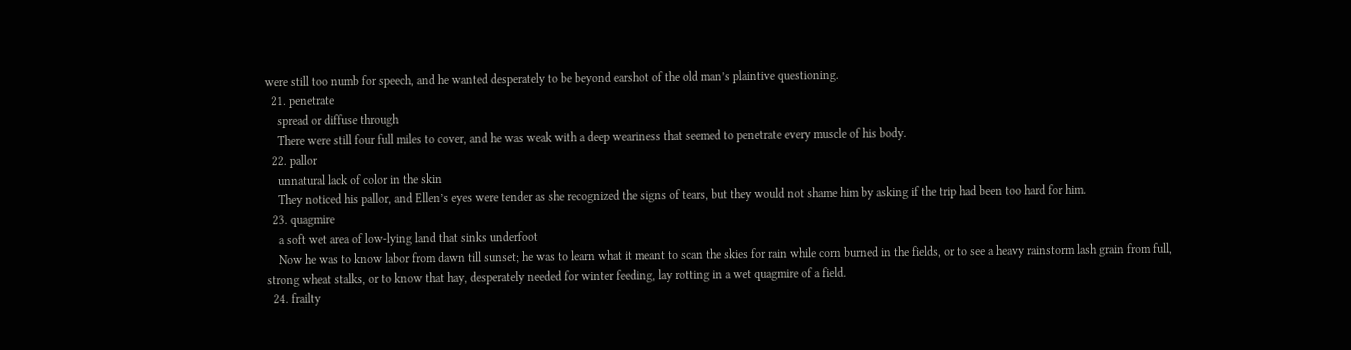were still too numb for speech, and he wanted desperately to be beyond earshot of the old man’s plaintive questioning.
  21. penetrate
    spread or diffuse through
    There were still four full miles to cover, and he was weak with a deep weariness that seemed to penetrate every muscle of his body.
  22. pallor
    unnatural lack of color in the skin
    They noticed his pallor, and Ellen’s eyes were tender as she recognized the signs of tears, but they would not shame him by asking if the trip had been too hard for him.
  23. quagmire
    a soft wet area of low-lying land that sinks underfoot
    Now he was to know labor from dawn till sunset; he was to learn what it meant to scan the skies for rain while corn burned in the fields, or to see a heavy rainstorm lash grain from full, strong wheat stalks, or to know that hay, desperately needed for winter feeding, lay rotting in a wet quagmire of a field.
  24. frailty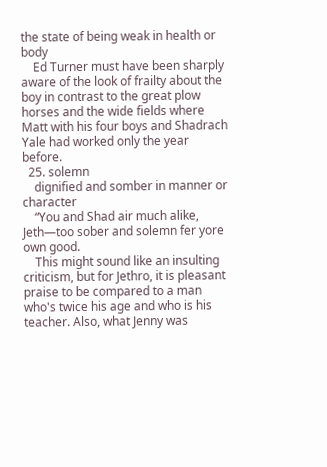the state of being weak in health or body
    Ed Turner must have been sharply aware of the look of frailty about the boy in contrast to the great plow horses and the wide fields where Matt with his four boys and Shadrach Yale had worked only the year before.
  25. solemn
    dignified and somber in manner or character
    “You and Shad air much alike, Jeth—too sober and solemn fer yore own good.
    This might sound like an insulting criticism, but for Jethro, it is pleasant praise to be compared to a man who's twice his age and who is his teacher. Also, what Jenny was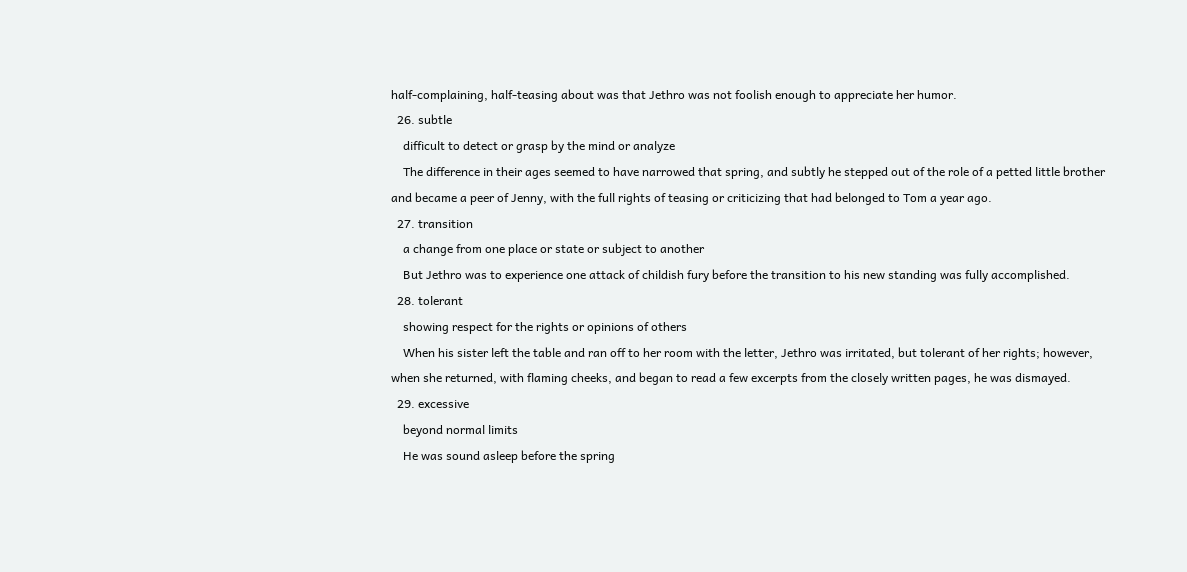half-complaining, half-teasing about was that Jethro was not foolish enough to appreciate her humor.
  26. subtle
    difficult to detect or grasp by the mind or analyze
    The difference in their ages seemed to have narrowed that spring, and subtly he stepped out of the role of a petted little brother and became a peer of Jenny, with the full rights of teasing or criticizing that had belonged to Tom a year ago.
  27. transition
    a change from one place or state or subject to another
    But Jethro was to experience one attack of childish fury before the transition to his new standing was fully accomplished.
  28. tolerant
    showing respect for the rights or opinions of others
    When his sister left the table and ran off to her room with the letter, Jethro was irritated, but tolerant of her rights; however, when she returned, with flaming cheeks, and began to read a few excerpts from the closely written pages, he was dismayed.
  29. excessive
    beyond normal limits
    He was sound asleep before the spring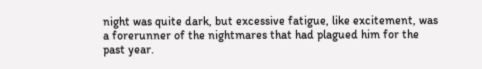night was quite dark, but excessive fatigue, like excitement, was a forerunner of the nightmares that had plagued him for the past year.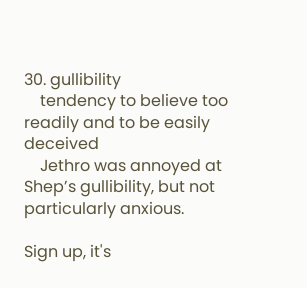30. gullibility
    tendency to believe too readily and to be easily deceived
    Jethro was annoyed at Shep’s gullibility, but not particularly anxious.

Sign up, it's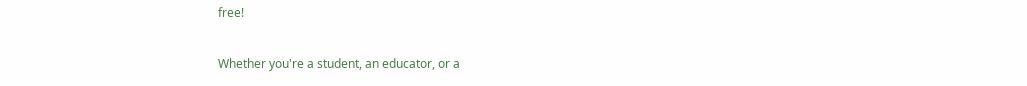free!

Whether you're a student, an educator, or a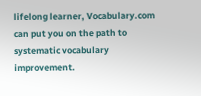lifelong learner, Vocabulary.com can put you on the path to systematic vocabulary improvement.